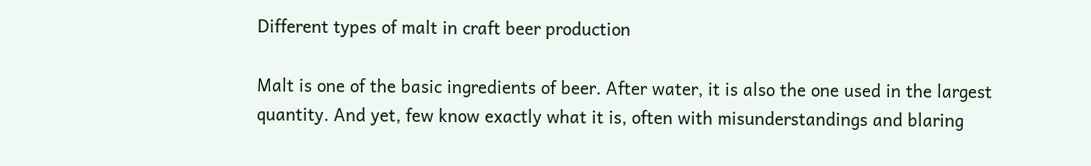Different types of malt in craft beer production

Malt is one of the basic ingredients of beer. After water, it is also the one used in the largest quantity. And yet, few know exactly what it is, often with misunderstandings and blaring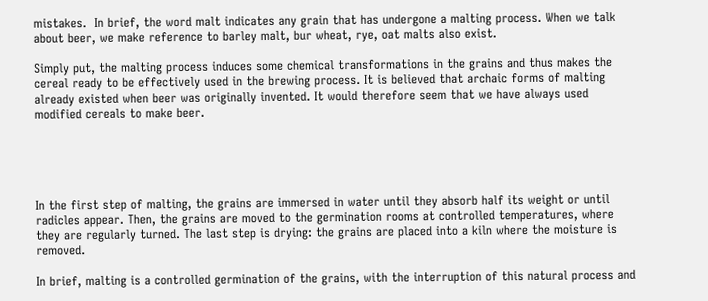mistakes.  In brief, the word malt indicates any grain that has undergone a malting process. When we talk about beer, we make reference to barley malt, bur wheat, rye, oat malts also exist.

Simply put, the malting process induces some chemical transformations in the grains and thus makes the cereal ready to be effectively used in the brewing process. It is believed that archaic forms of malting already existed when beer was originally invented. It would therefore seem that we have always used modified cereals to make beer.





In the first step of malting, the grains are immersed in water until they absorb half its weight or until radicles appear. Then, the grains are moved to the germination rooms at controlled temperatures, where they are regularly turned. The last step is drying: the grains are placed into a kiln where the moisture is removed.

In brief, malting is a controlled germination of the grains, with the interruption of this natural process and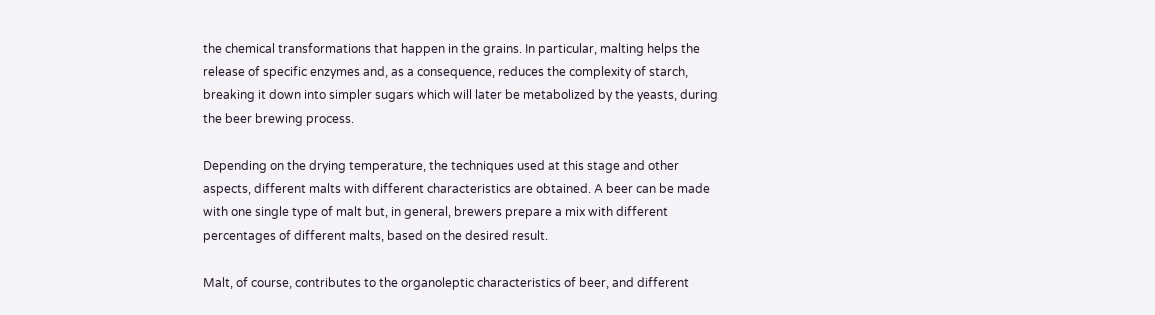the chemical transformations that happen in the grains. In particular, malting helps the release of specific enzymes and, as a consequence, reduces the complexity of starch, breaking it down into simpler sugars which will later be metabolized by the yeasts, during the beer brewing process.

Depending on the drying temperature, the techniques used at this stage and other aspects, different malts with different characteristics are obtained. A beer can be made with one single type of malt but, in general, brewers prepare a mix with different percentages of different malts, based on the desired result.

Malt, of course, contributes to the organoleptic characteristics of beer, and different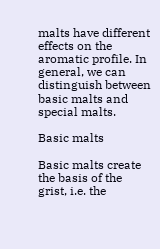malts have different effects on the aromatic profile. In general, we can distinguish between basic malts and special malts.

Basic malts

Basic malts create the basis of the grist, i.e. the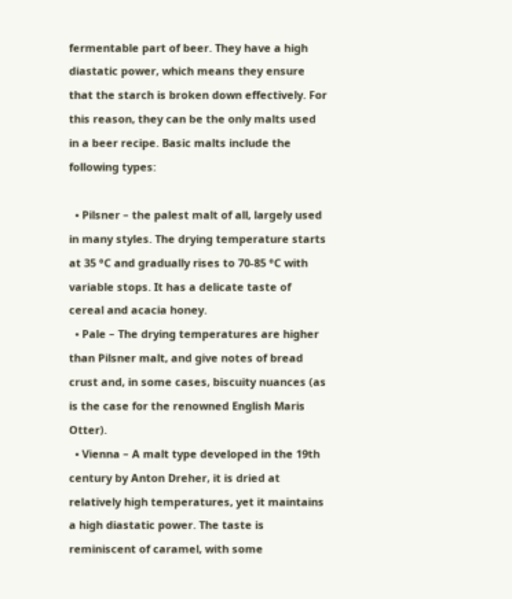fermentable part of beer. They have a high diastatic power, which means they ensure that the starch is broken down effectively. For this reason, they can be the only malts used in a beer recipe. Basic malts include the following types:

  • Pilsner – the palest malt of all, largely used in many styles. The drying temperature starts at 35 °C and gradually rises to 70-85 °C with variable stops. It has a delicate taste of cereal and acacia honey.
  • Pale – The drying temperatures are higher than Pilsner malt, and give notes of bread crust and, in some cases, biscuity nuances (as is the case for the renowned English Maris Otter).
  • Vienna – A malt type developed in the 19th century by Anton Dreher, it is dried at relatively high temperatures, yet it maintains a high diastatic power. The taste is reminiscent of caramel, with some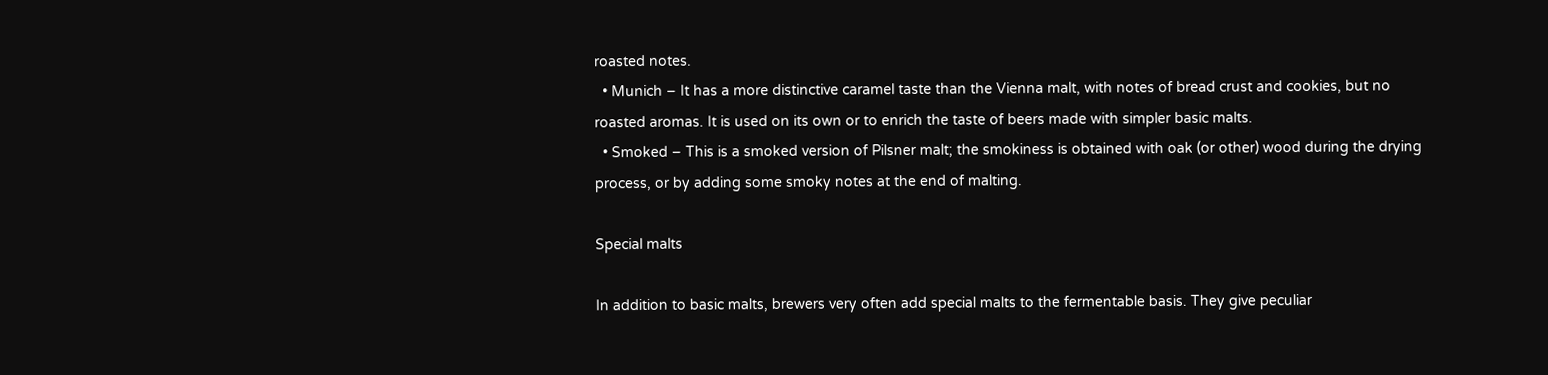roasted notes.
  • Munich – It has a more distinctive caramel taste than the Vienna malt, with notes of bread crust and cookies, but no roasted aromas. It is used on its own or to enrich the taste of beers made with simpler basic malts.
  • Smoked – This is a smoked version of Pilsner malt; the smokiness is obtained with oak (or other) wood during the drying process, or by adding some smoky notes at the end of malting.

Special malts

In addition to basic malts, brewers very often add special malts to the fermentable basis. They give peculiar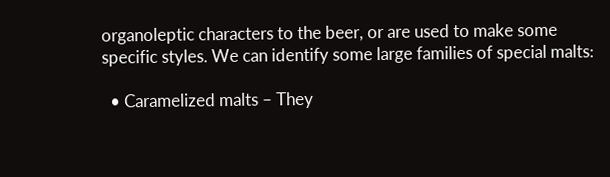organoleptic characters to the beer, or are used to make some specific styles. We can identify some large families of special malts:

  • Caramelized malts – They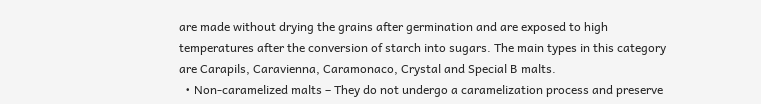are made without drying the grains after germination and are exposed to high temperatures after the conversion of starch into sugars. The main types in this category are Carapils, Caravienna, Caramonaco, Crystal and Special B malts.
  • Non-caramelized malts – They do not undergo a caramelization process and preserve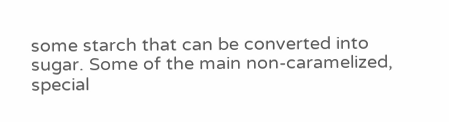some starch that can be converted into sugar. Some of the main non-caramelized, special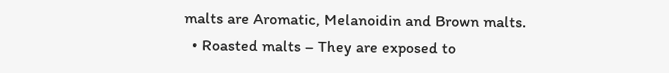malts are Aromatic, Melanoidin and Brown malts.
  • Roasted malts – They are exposed to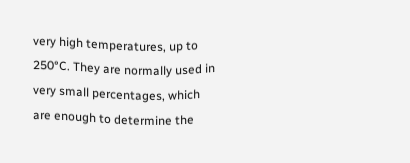very high temperatures, up to 250°C. They are normally used in very small percentages, which are enough to determine the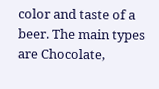color and taste of a beer. The main types are Chocolate,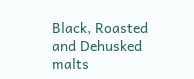Black, Roasted and Dehusked malts